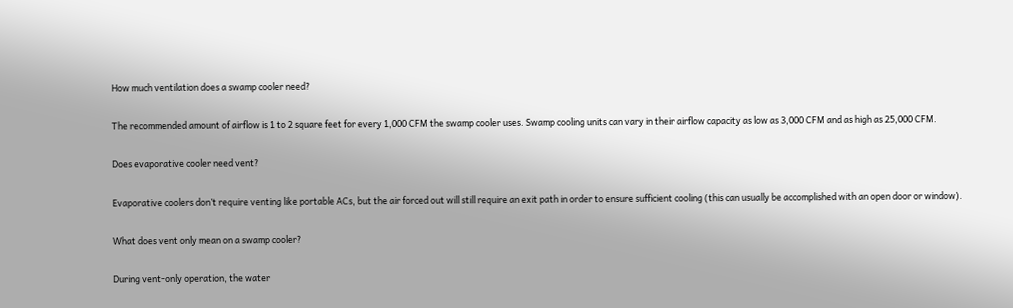How much ventilation does a swamp cooler need?

The recommended amount of airflow is 1 to 2 square feet for every 1,000 CFM the swamp cooler uses. Swamp cooling units can vary in their airflow capacity as low as 3,000 CFM and as high as 25,000 CFM.

Does evaporative cooler need vent?

Evaporative coolers don’t require venting like portable ACs, but the air forced out will still require an exit path in order to ensure sufficient cooling (this can usually be accomplished with an open door or window).

What does vent only mean on a swamp cooler?

During vent-only operation, the water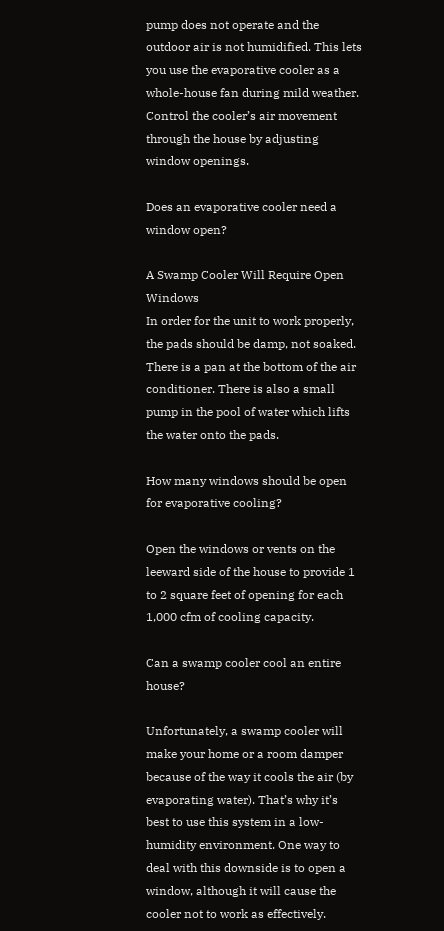pump does not operate and the outdoor air is not humidified. This lets you use the evaporative cooler as a whole-house fan during mild weather. Control the cooler’s air movement through the house by adjusting window openings.

Does an evaporative cooler need a window open?

A Swamp Cooler Will Require Open Windows
In order for the unit to work properly, the pads should be damp, not soaked. There is a pan at the bottom of the air conditioner. There is also a small pump in the pool of water which lifts the water onto the pads.

How many windows should be open for evaporative cooling?

Open the windows or vents on the leeward side of the house to provide 1 to 2 square feet of opening for each 1,000 cfm of cooling capacity.

Can a swamp cooler cool an entire house?

Unfortunately, a swamp cooler will make your home or a room damper because of the way it cools the air (by evaporating water). That’s why it’s best to use this system in a low-humidity environment. One way to deal with this downside is to open a window, although it will cause the cooler not to work as effectively.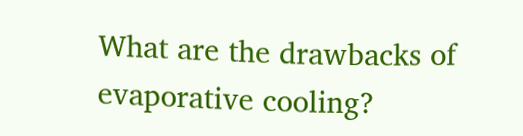What are the drawbacks of evaporative cooling?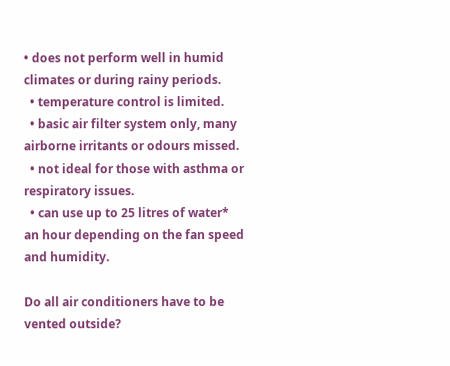• does not perform well in humid climates or during rainy periods.
  • temperature control is limited.
  • basic air filter system only, many airborne irritants or odours missed.
  • not ideal for those with asthma or respiratory issues.
  • can use up to 25 litres of water* an hour depending on the fan speed and humidity.

Do all air conditioners have to be vented outside?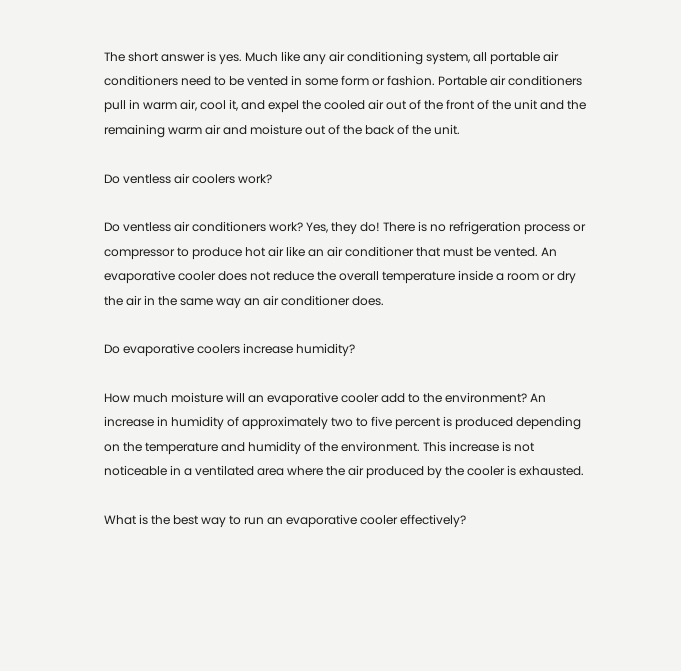The short answer is yes. Much like any air conditioning system, all portable air conditioners need to be vented in some form or fashion. Portable air conditioners pull in warm air, cool it, and expel the cooled air out of the front of the unit and the remaining warm air and moisture out of the back of the unit.

Do ventless air coolers work?

Do ventless air conditioners work? Yes, they do! There is no refrigeration process or compressor to produce hot air like an air conditioner that must be vented. An evaporative cooler does not reduce the overall temperature inside a room or dry the air in the same way an air conditioner does.

Do evaporative coolers increase humidity?

How much moisture will an evaporative cooler add to the environment? An increase in humidity of approximately two to five percent is produced depending on the temperature and humidity of the environment. This increase is not noticeable in a ventilated area where the air produced by the cooler is exhausted.

What is the best way to run an evaporative cooler effectively?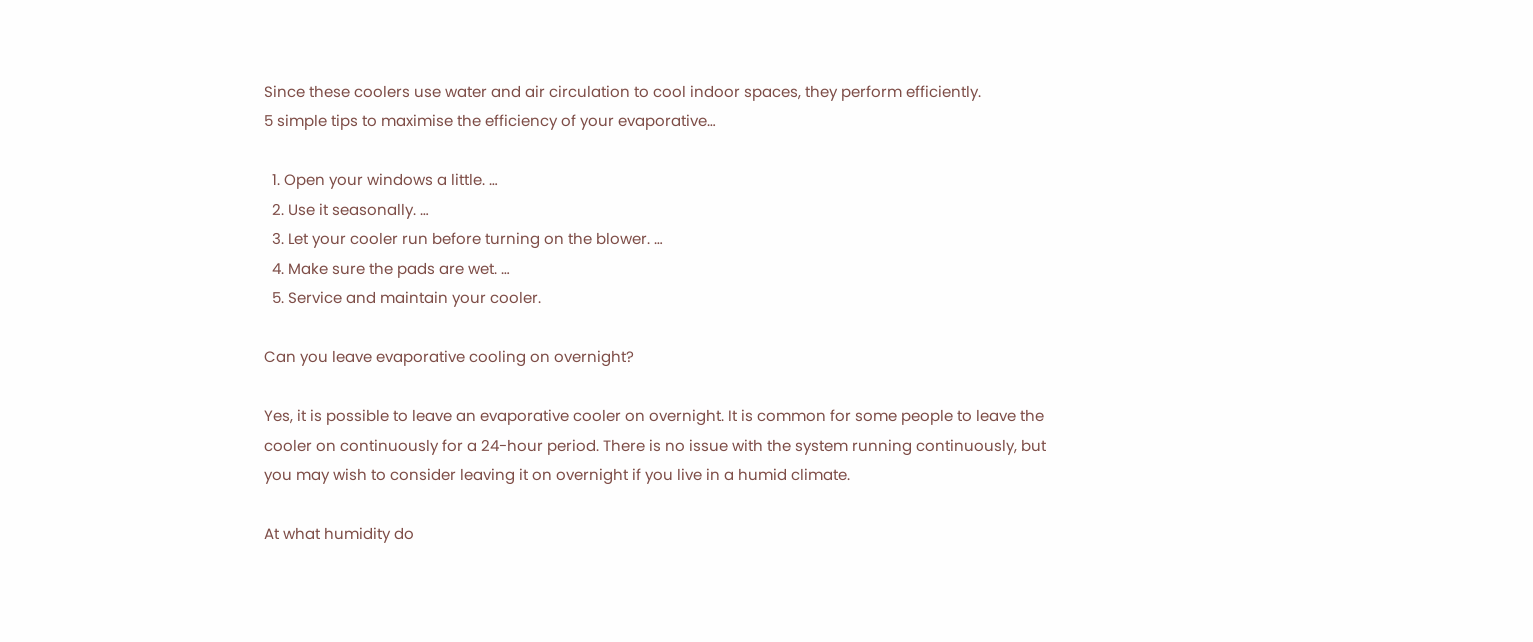Since these coolers use water and air circulation to cool indoor spaces, they perform efficiently.
5 simple tips to maximise the efficiency of your evaporative…

  1. Open your windows a little. …
  2. Use it seasonally. …
  3. Let your cooler run before turning on the blower. …
  4. Make sure the pads are wet. …
  5. Service and maintain your cooler.

Can you leave evaporative cooling on overnight?

Yes, it is possible to leave an evaporative cooler on overnight. It is common for some people to leave the cooler on continuously for a 24-hour period. There is no issue with the system running continuously, but you may wish to consider leaving it on overnight if you live in a humid climate.

At what humidity do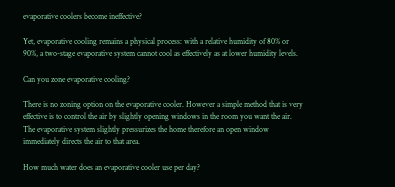evaporative coolers become ineffective?

Yet, evaporative cooling remains a physical process: with a relative humidity of 80% or 90%, a two-stage evaporative system cannot cool as effectively as at lower humidity levels.

Can you zone evaporative cooling?

There is no zoning option on the evaporative cooler. However a simple method that is very effective is to control the air by slightly opening windows in the room you want the air. The evaporative system slightly pressurizes the home therefore an open window immediately directs the air to that area.

How much water does an evaporative cooler use per day?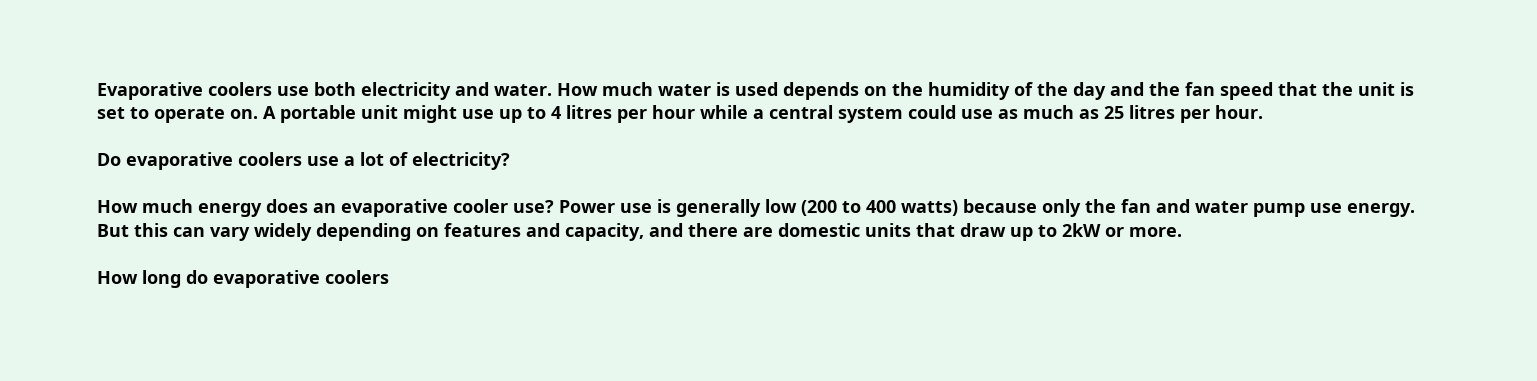Evaporative coolers use both electricity and water. How much water is used depends on the humidity of the day and the fan speed that the unit is set to operate on. A portable unit might use up to 4 litres per hour while a central system could use as much as 25 litres per hour.

Do evaporative coolers use a lot of electricity?

How much energy does an evaporative cooler use? Power use is generally low (200 to 400 watts) because only the fan and water pump use energy. But this can vary widely depending on features and capacity, and there are domestic units that draw up to 2kW or more.

How long do evaporative coolers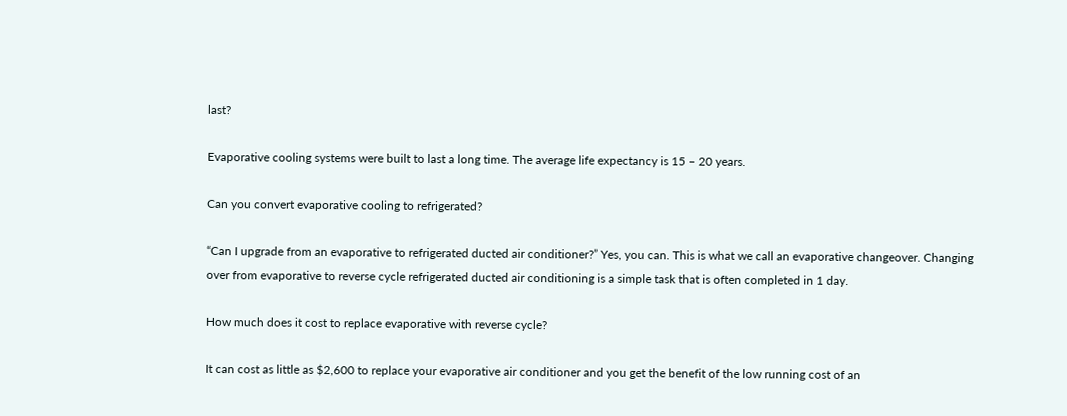last?

Evaporative cooling systems were built to last a long time. The average life expectancy is 15 – 20 years.

Can you convert evaporative cooling to refrigerated?

“Can I upgrade from an evaporative to refrigerated ducted air conditioner?” Yes, you can. This is what we call an evaporative changeover. Changing over from evaporative to reverse cycle refrigerated ducted air conditioning is a simple task that is often completed in 1 day.

How much does it cost to replace evaporative with reverse cycle?

It can cost as little as $2,600 to replace your evaporative air conditioner and you get the benefit of the low running cost of an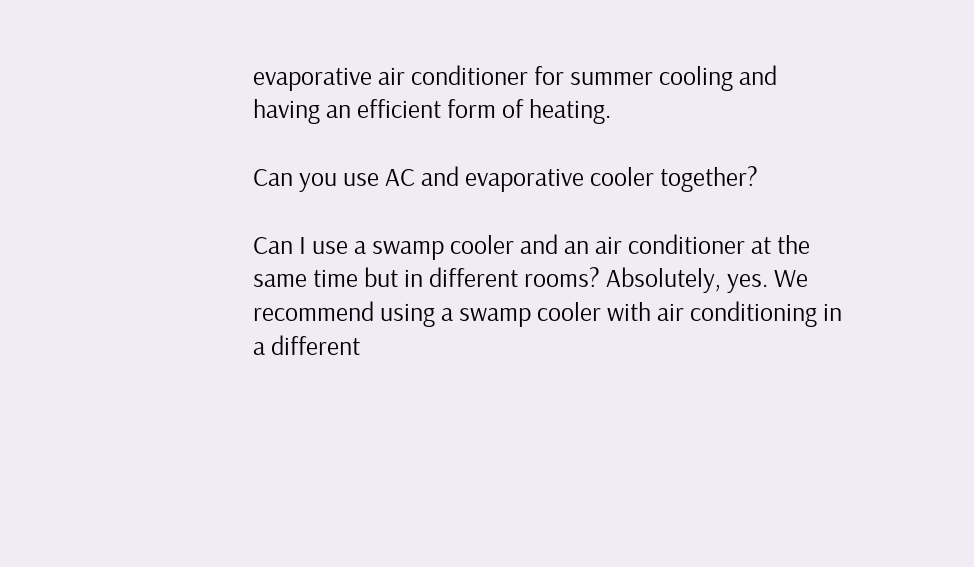evaporative air conditioner for summer cooling and having an efficient form of heating.

Can you use AC and evaporative cooler together?

Can I use a swamp cooler and an air conditioner at the same time but in different rooms? Absolutely, yes. We recommend using a swamp cooler with air conditioning in a different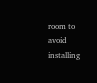room to avoid installing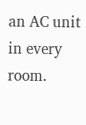an AC unit in every room.